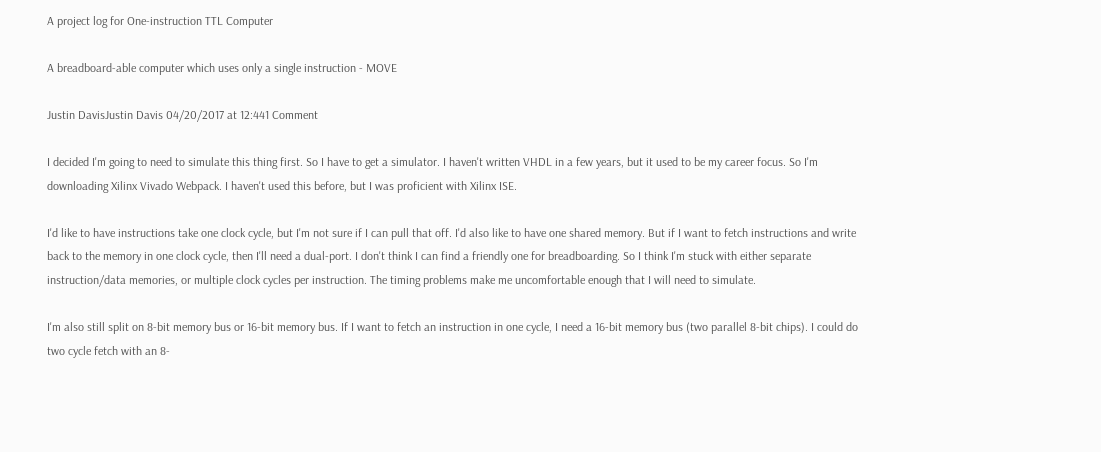A project log for One-instruction TTL Computer

A breadboard-able computer which uses only a single instruction - MOVE

Justin DavisJustin Davis 04/20/2017 at 12:441 Comment

I decided I'm going to need to simulate this thing first. So I have to get a simulator. I haven't written VHDL in a few years, but it used to be my career focus. So I'm downloading Xilinx Vivado Webpack. I haven't used this before, but I was proficient with Xilinx ISE.

I'd like to have instructions take one clock cycle, but I'm not sure if I can pull that off. I'd also like to have one shared memory. But if I want to fetch instructions and write back to the memory in one clock cycle, then I'll need a dual-port. I don't think I can find a friendly one for breadboarding. So I think I'm stuck with either separate instruction/data memories, or multiple clock cycles per instruction. The timing problems make me uncomfortable enough that I will need to simulate.

I'm also still split on 8-bit memory bus or 16-bit memory bus. If I want to fetch an instruction in one cycle, I need a 16-bit memory bus (two parallel 8-bit chips). I could do two cycle fetch with an 8-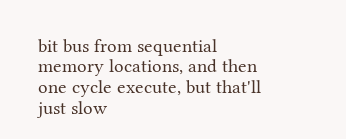bit bus from sequential memory locations, and then one cycle execute, but that'll just slow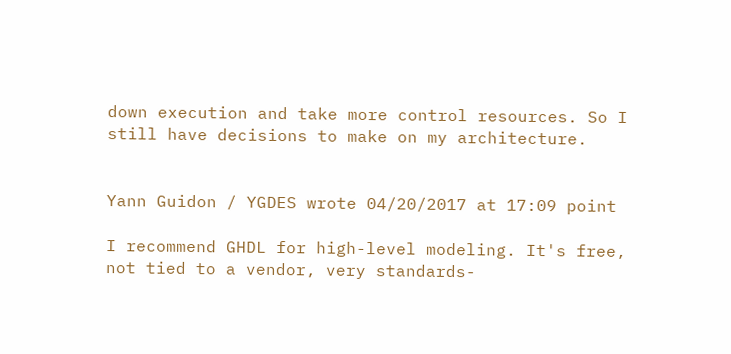down execution and take more control resources. So I still have decisions to make on my architecture.


Yann Guidon / YGDES wrote 04/20/2017 at 17:09 point

I recommend GHDL for high-level modeling. It's free, not tied to a vendor, very standards-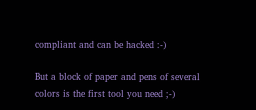compliant and can be hacked :-)

But a block of paper and pens of several colors is the first tool you need ;-)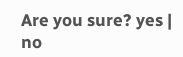Are you sure? yes | no